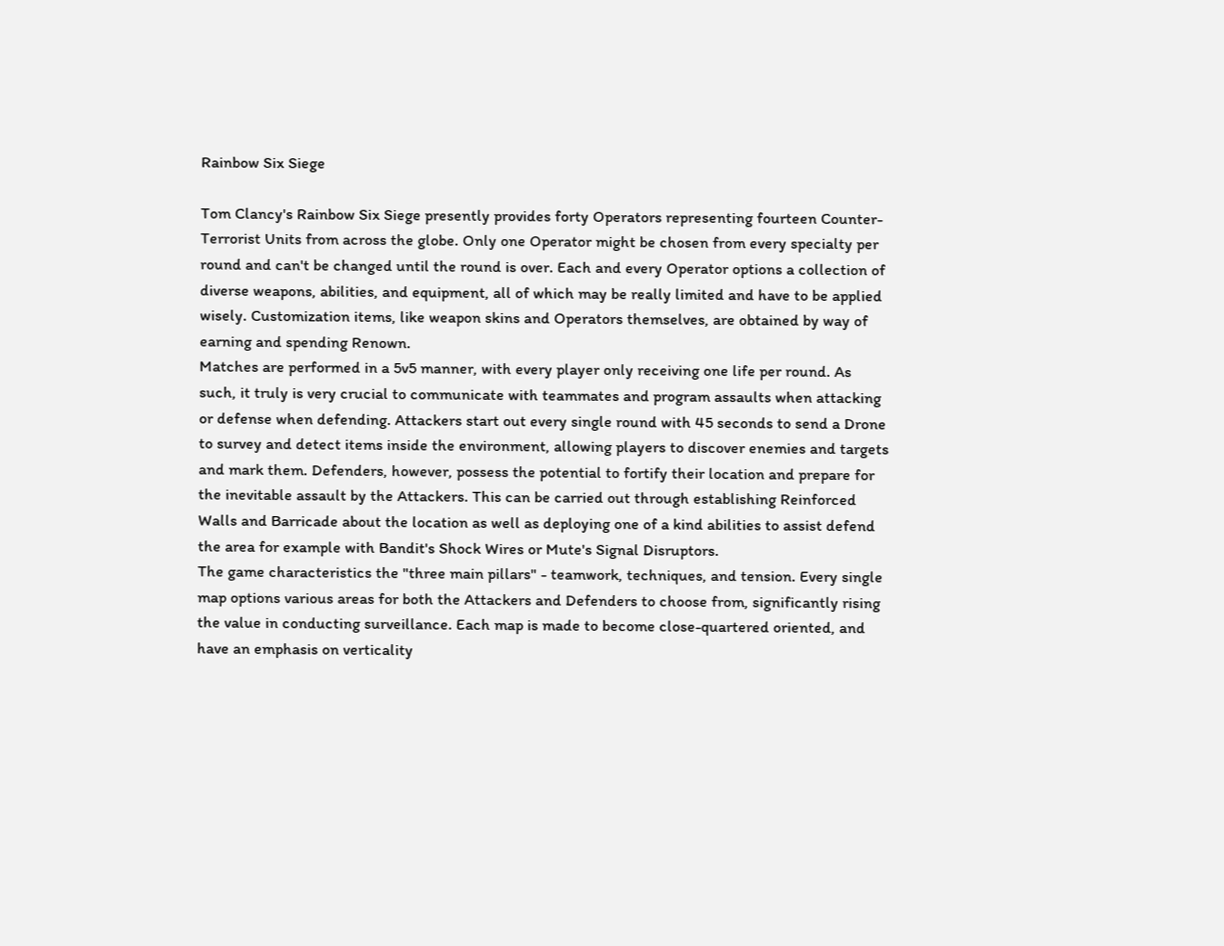Rainbow Six Siege

Tom Clancy's Rainbow Six Siege presently provides forty Operators representing fourteen Counter-Terrorist Units from across the globe. Only one Operator might be chosen from every specialty per round and can't be changed until the round is over. Each and every Operator options a collection of diverse weapons, abilities, and equipment, all of which may be really limited and have to be applied wisely. Customization items, like weapon skins and Operators themselves, are obtained by way of earning and spending Renown.
Matches are performed in a 5v5 manner, with every player only receiving one life per round. As such, it truly is very crucial to communicate with teammates and program assaults when attacking or defense when defending. Attackers start out every single round with 45 seconds to send a Drone to survey and detect items inside the environment, allowing players to discover enemies and targets and mark them. Defenders, however, possess the potential to fortify their location and prepare for the inevitable assault by the Attackers. This can be carried out through establishing Reinforced Walls and Barricade about the location as well as deploying one of a kind abilities to assist defend the area for example with Bandit's Shock Wires or Mute's Signal Disruptors.
The game characteristics the "three main pillars" - teamwork, techniques, and tension. Every single map options various areas for both the Attackers and Defenders to choose from, significantly rising the value in conducting surveillance. Each map is made to become close-quartered oriented, and have an emphasis on verticality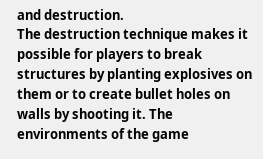and destruction.
The destruction technique makes it possible for players to break structures by planting explosives on them or to create bullet holes on walls by shooting it. The environments of the game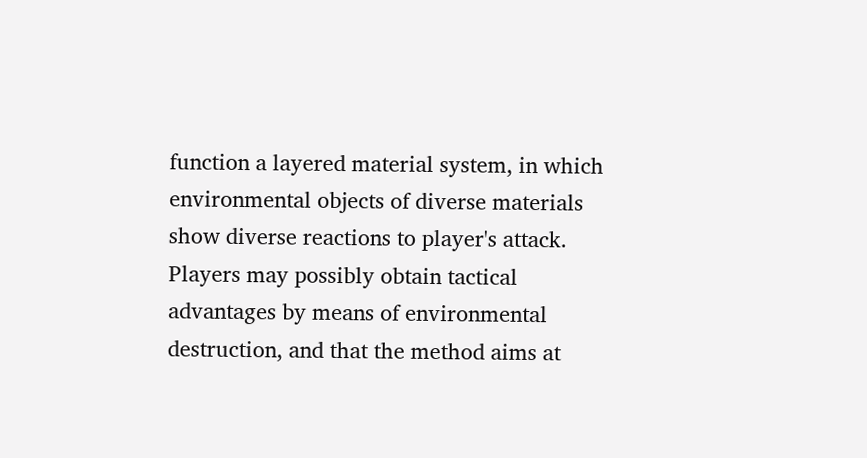function a layered material system, in which environmental objects of diverse materials show diverse reactions to player's attack. Players may possibly obtain tactical advantages by means of environmental destruction, and that the method aims at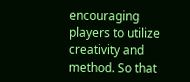encouraging players to utilize creativity and method. So that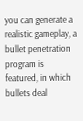you can generate a realistic gameplay, a bullet penetration program is featured, in which bullets deal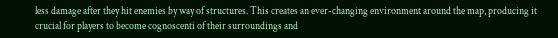less damage after they hit enemies by way of structures. This creates an ever-changing environment around the map, producing it crucial for players to become cognoscenti of their surroundings and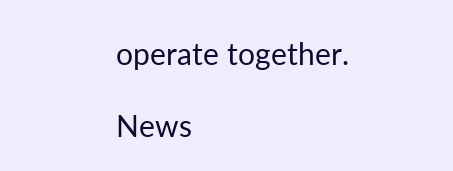operate together.

News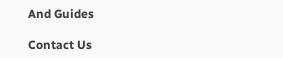And Guides

Contact Us